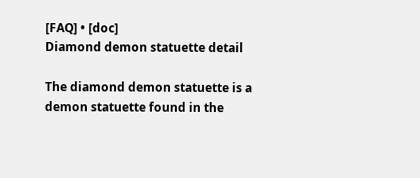[FAQ] • [doc]
Diamond demon statuette detail

The diamond demon statuette is a demon statuette found in the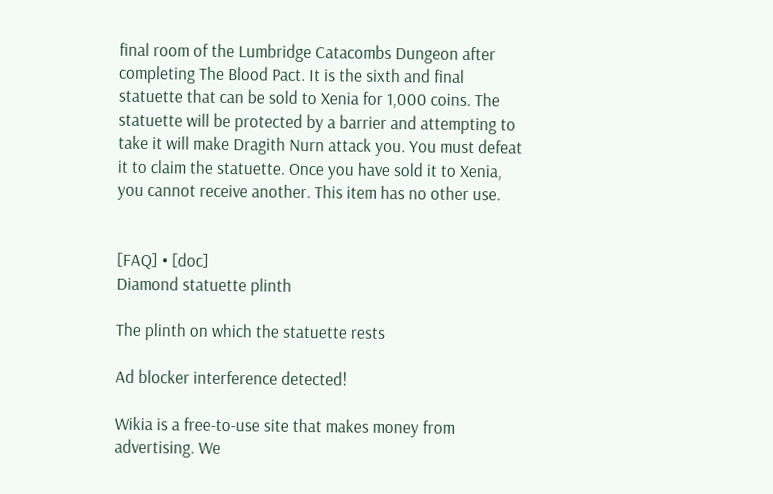final room of the Lumbridge Catacombs Dungeon after completing The Blood Pact. It is the sixth and final statuette that can be sold to Xenia for 1,000 coins. The statuette will be protected by a barrier and attempting to take it will make Dragith Nurn attack you. You must defeat it to claim the statuette. Once you have sold it to Xenia, you cannot receive another. This item has no other use.


[FAQ] • [doc]
Diamond statuette plinth

The plinth on which the statuette rests

Ad blocker interference detected!

Wikia is a free-to-use site that makes money from advertising. We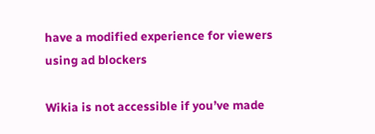have a modified experience for viewers using ad blockers

Wikia is not accessible if you’ve made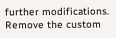further modifications. Remove the custom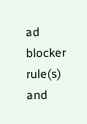ad blocker rule(s) and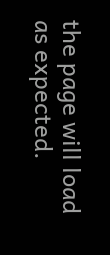the page will load as expected.